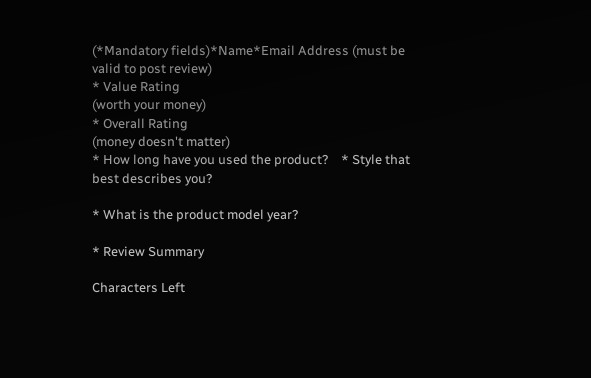(*Mandatory fields)*Name*Email Address (must be valid to post review)
* Value Rating
(worth your money)
* Overall Rating
(money doesn't matter)
* How long have you used the product?    * Style that best describes you?

* What is the product model year?

* Review Summary

Characters Left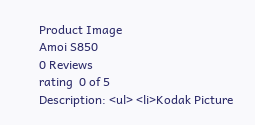Product Image
Amoi S850
0 Reviews
rating  0 of 5
Description: <ul> <li>Kodak Picture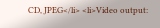CD, JPEG</li> <li>Video output: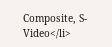Composite, S-Video</li>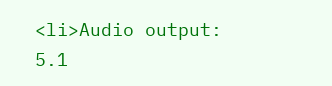<li>Audio output: 5.1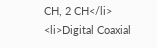CH, 2 CH</li> <li>Digital Coaxial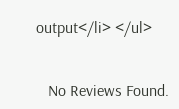output</li> </ul>


   No Reviews Found.